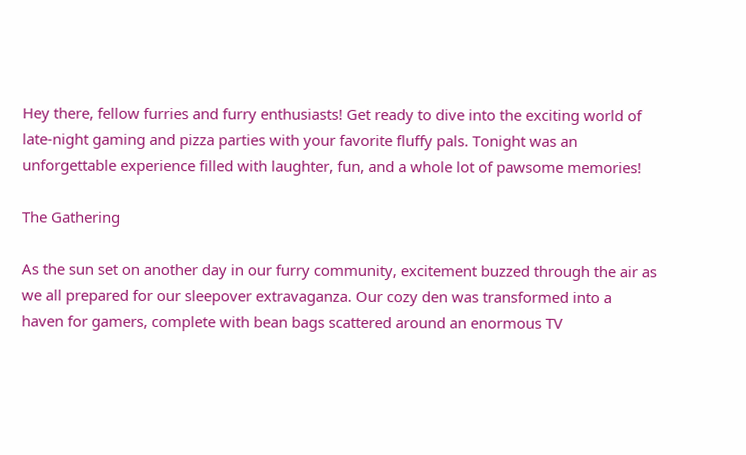Hey there, fellow furries and furry enthusiasts! Get ready to dive into the exciting world of late-night gaming and pizza parties with your favorite fluffy pals. Tonight was an unforgettable experience filled with laughter, fun, and a whole lot of pawsome memories!

The Gathering

As the sun set on another day in our furry community, excitement buzzed through the air as we all prepared for our sleepover extravaganza. Our cozy den was transformed into a haven for gamers, complete with bean bags scattered around an enormous TV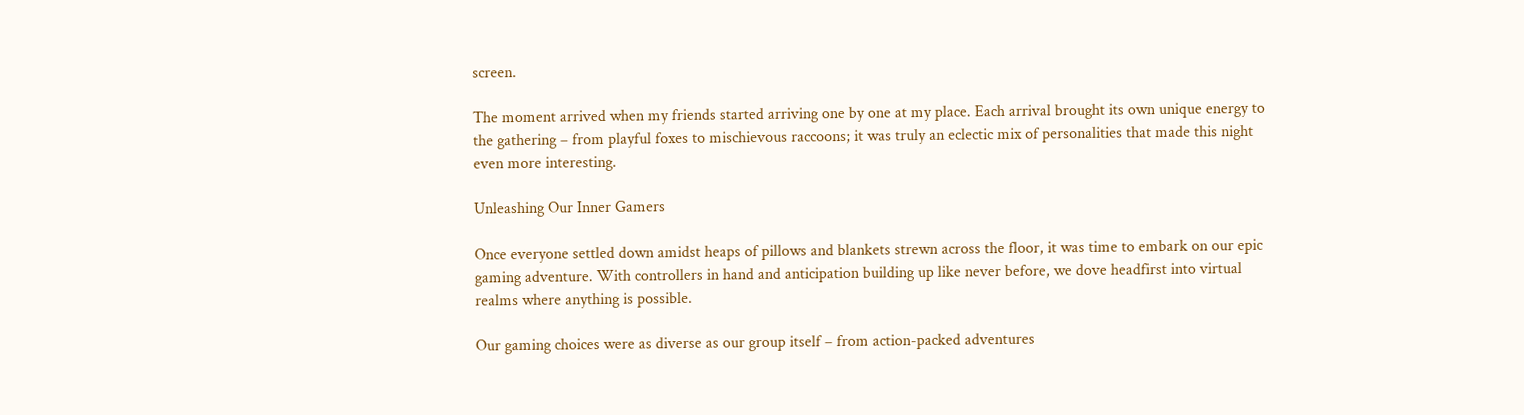screen.

The moment arrived when my friends started arriving one by one at my place. Each arrival brought its own unique energy to the gathering – from playful foxes to mischievous raccoons; it was truly an eclectic mix of personalities that made this night even more interesting.

Unleashing Our Inner Gamers

Once everyone settled down amidst heaps of pillows and blankets strewn across the floor, it was time to embark on our epic gaming adventure. With controllers in hand and anticipation building up like never before, we dove headfirst into virtual realms where anything is possible.

Our gaming choices were as diverse as our group itself – from action-packed adventures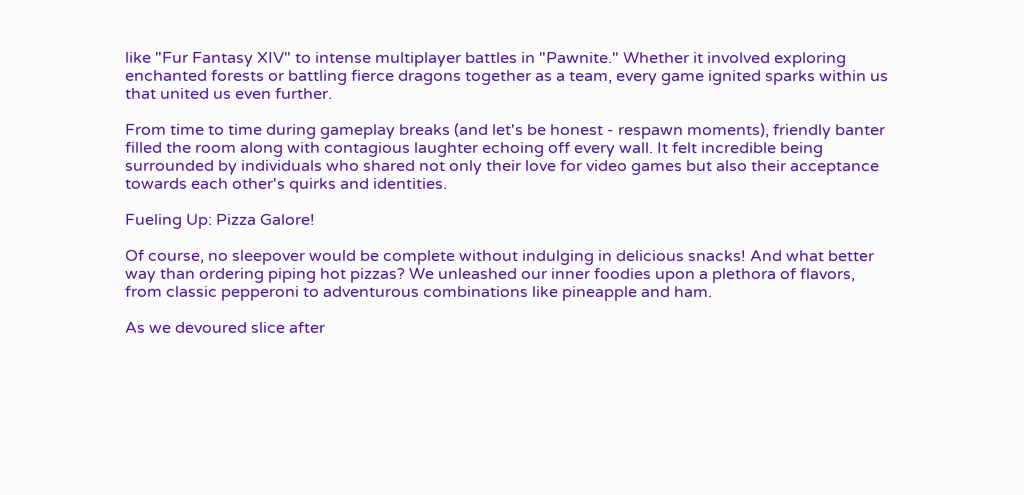like "Fur Fantasy XIV" to intense multiplayer battles in "Pawnite." Whether it involved exploring enchanted forests or battling fierce dragons together as a team, every game ignited sparks within us that united us even further.

From time to time during gameplay breaks (and let's be honest - respawn moments), friendly banter filled the room along with contagious laughter echoing off every wall. It felt incredible being surrounded by individuals who shared not only their love for video games but also their acceptance towards each other's quirks and identities.

Fueling Up: Pizza Galore!

Of course, no sleepover would be complete without indulging in delicious snacks! And what better way than ordering piping hot pizzas? We unleashed our inner foodies upon a plethora of flavors, from classic pepperoni to adventurous combinations like pineapple and ham.

As we devoured slice after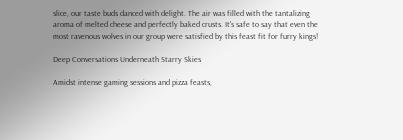slice, our taste buds danced with delight. The air was filled with the tantalizing aroma of melted cheese and perfectly baked crusts. It's safe to say that even the most ravenous wolves in our group were satisfied by this feast fit for furry kings!

Deep Conversations Underneath Starry Skies

Amidst intense gaming sessions and pizza feasts,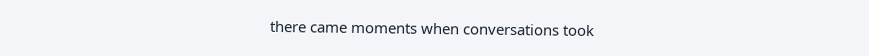there came moments when conversations took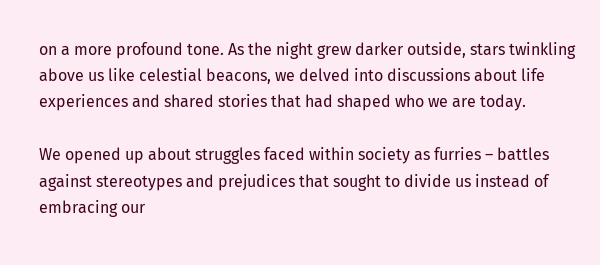on a more profound tone. As the night grew darker outside, stars twinkling above us like celestial beacons, we delved into discussions about life experiences and shared stories that had shaped who we are today.

We opened up about struggles faced within society as furries – battles against stereotypes and prejudices that sought to divide us instead of embracing our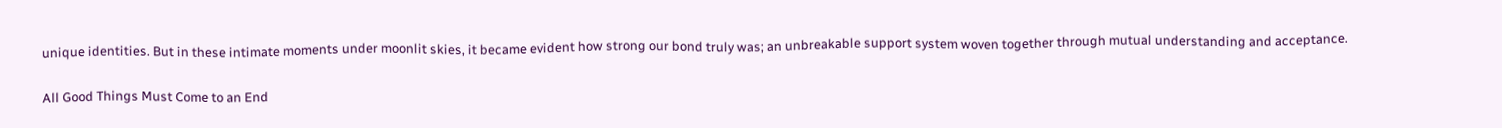unique identities. But in these intimate moments under moonlit skies, it became evident how strong our bond truly was; an unbreakable support system woven together through mutual understanding and acceptance.

All Good Things Must Come to an End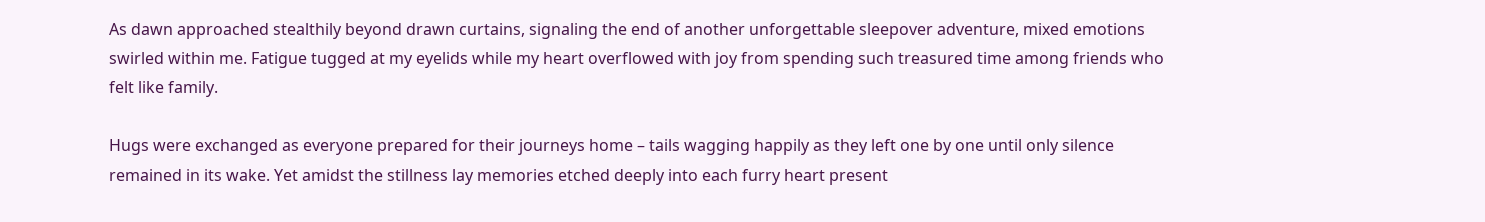As dawn approached stealthily beyond drawn curtains, signaling the end of another unforgettable sleepover adventure, mixed emotions swirled within me. Fatigue tugged at my eyelids while my heart overflowed with joy from spending such treasured time among friends who felt like family.

Hugs were exchanged as everyone prepared for their journeys home – tails wagging happily as they left one by one until only silence remained in its wake. Yet amidst the stillness lay memories etched deeply into each furry heart present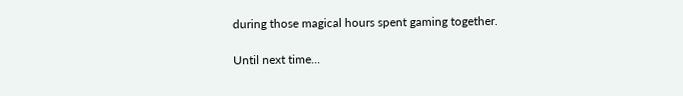during those magical hours spent gaming together.

Until next time...